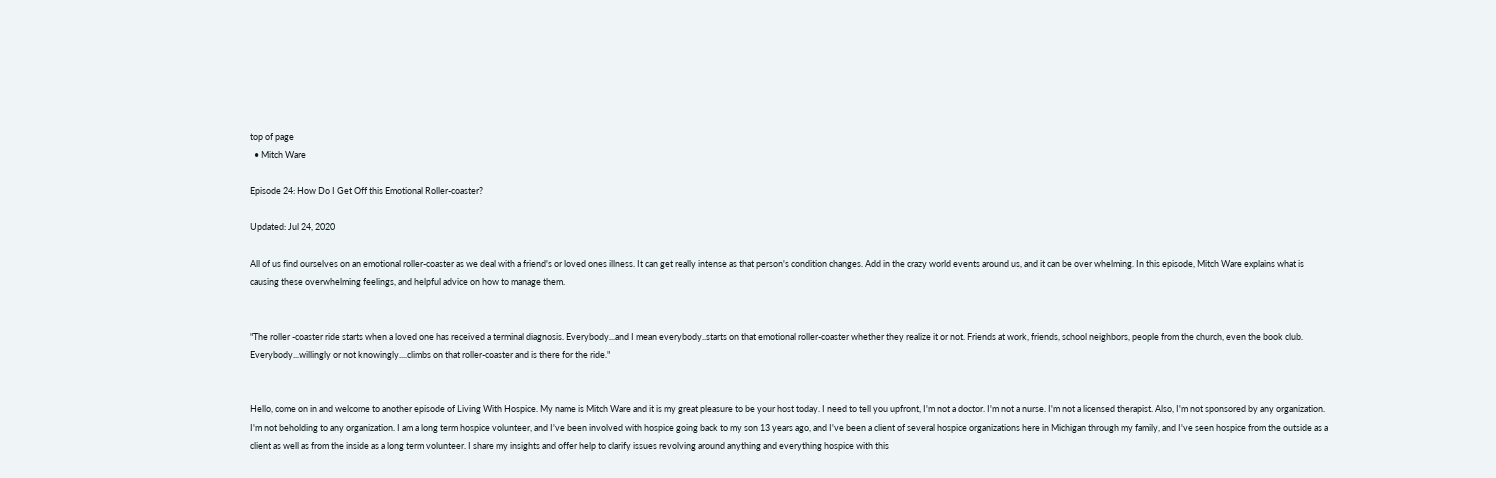top of page
  • Mitch Ware

Episode 24: How Do I Get Off this Emotional Roller-coaster?

Updated: Jul 24, 2020

All of us find ourselves on an emotional roller-coaster as we deal with a friend's or loved ones illness. It can get really intense as that person's condition changes. Add in the crazy world events around us, and it can be over whelming. In this episode, Mitch Ware explains what is causing these overwhelming feelings, and helpful advice on how to manage them.


"The roller -coaster ride starts when a loved one has received a terminal diagnosis. Everybody...and I mean everybody..starts on that emotional roller-coaster whether they realize it or not. Friends at work, friends, school neighbors, people from the church, even the book club. Everybody...willingly or not knowingly....climbs on that roller-coaster and is there for the ride."


Hello, come on in and welcome to another episode of Living With Hospice. My name is Mitch Ware and it is my great pleasure to be your host today. I need to tell you upfront, I'm not a doctor. I'm not a nurse. I'm not a licensed therapist. Also, I'm not sponsored by any organization. I'm not beholding to any organization. I am a long term hospice volunteer, and I've been involved with hospice going back to my son 13 years ago, and I've been a client of several hospice organizations here in Michigan through my family, and I've seen hospice from the outside as a client as well as from the inside as a long term volunteer. I share my insights and offer help to clarify issues revolving around anything and everything hospice with this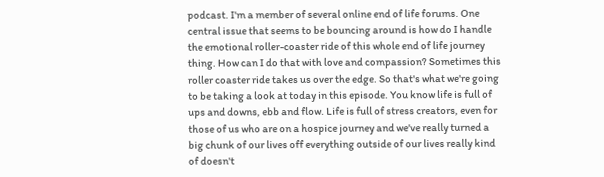podcast. I'm a member of several online end of life forums. One central issue that seems to be bouncing around is how do I handle the emotional roller-coaster ride of this whole end of life journey thing. How can I do that with love and compassion? Sometimes this roller coaster ride takes us over the edge. So that's what we're going to be taking a look at today in this episode. You know life is full of ups and downs, ebb and flow. Life is full of stress creators, even for those of us who are on a hospice journey and we've really turned a big chunk of our lives off everything outside of our lives really kind of doesn't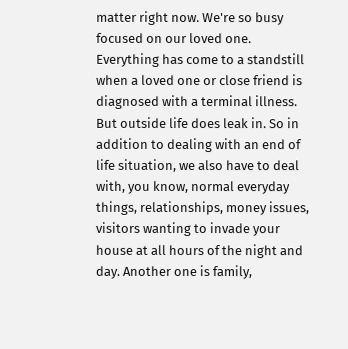matter right now. We're so busy focused on our loved one. Everything has come to a standstill when a loved one or close friend is diagnosed with a terminal illness. But outside life does leak in. So in addition to dealing with an end of life situation, we also have to deal with, you know, normal everyday things, relationships, money issues, visitors wanting to invade your house at all hours of the night and day. Another one is family,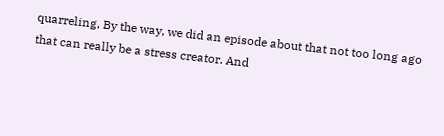quarreling, By the way, we did an episode about that not too long ago that can really be a stress creator. And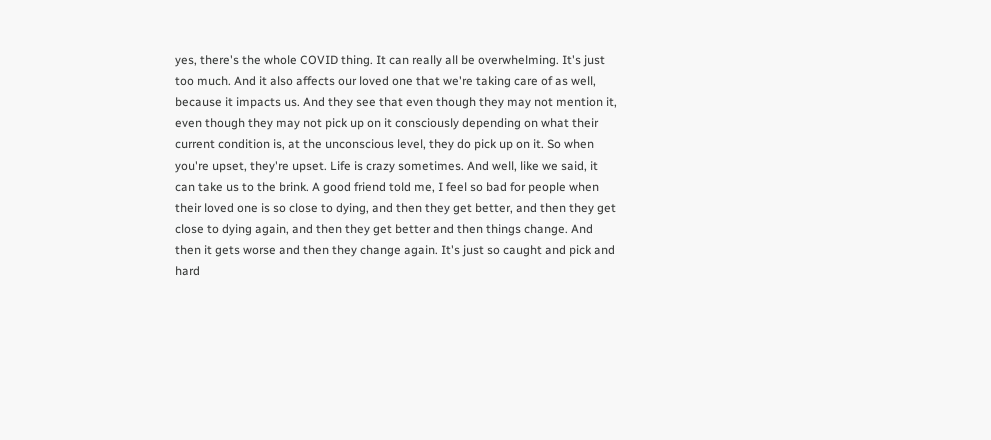yes, there's the whole COVID thing. It can really all be overwhelming. It's just too much. And it also affects our loved one that we're taking care of as well, because it impacts us. And they see that even though they may not mention it, even though they may not pick up on it consciously depending on what their current condition is, at the unconscious level, they do pick up on it. So when you're upset, they're upset. Life is crazy sometimes. And well, like we said, it can take us to the brink. A good friend told me, I feel so bad for people when their loved one is so close to dying, and then they get better, and then they get close to dying again, and then they get better and then things change. And then it gets worse and then they change again. It's just so caught and pick and hard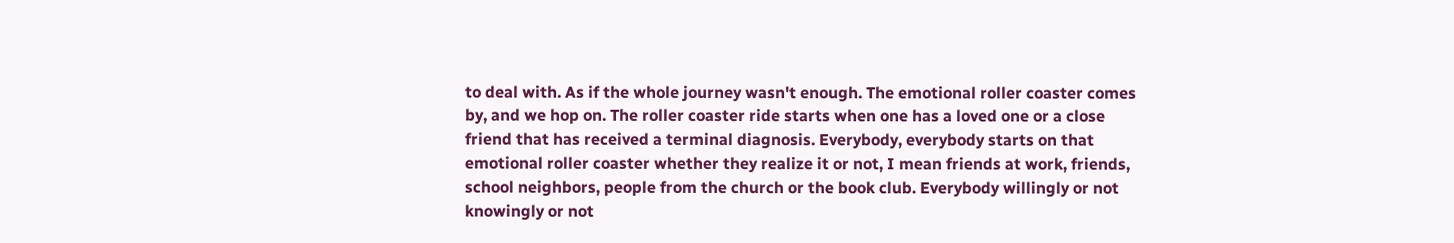to deal with. As if the whole journey wasn't enough. The emotional roller coaster comes by, and we hop on. The roller coaster ride starts when one has a loved one or a close friend that has received a terminal diagnosis. Everybody, everybody starts on that emotional roller coaster whether they realize it or not, I mean friends at work, friends, school neighbors, people from the church or the book club. Everybody willingly or not knowingly or not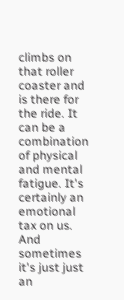climbs on that roller coaster and is there for the ride. It can be a combination of physical and mental fatigue. It's certainly an emotional tax on us. And sometimes it's just just an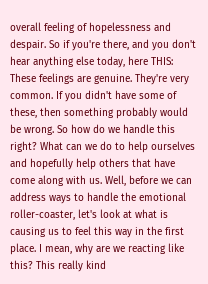overall feeling of hopelessness and despair. So if you're there, and you don't hear anything else today, here THIS: These feelings are genuine. They're very common. If you didn't have some of these, then something probably would be wrong. So how do we handle this right? What can we do to help ourselves and hopefully help others that have come along with us. Well, before we can address ways to handle the emotional roller-coaster, let's look at what is causing us to feel this way in the first place. I mean, why are we reacting like this? This really kind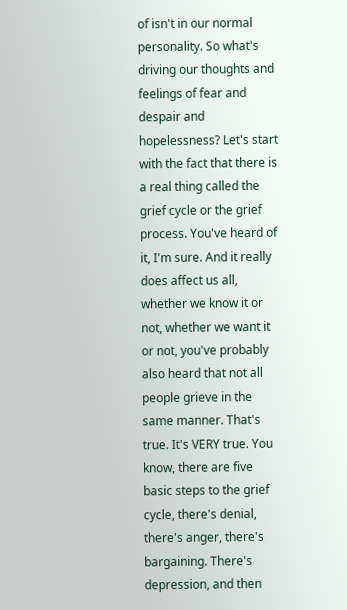of isn't in our normal personality. So what's driving our thoughts and feelings of fear and despair and hopelessness? Let's start with the fact that there is a real thing called the grief cycle or the grief process. You've heard of it, I'm sure. And it really does affect us all, whether we know it or not, whether we want it or not, you've probably also heard that not all people grieve in the same manner. That's true. It's VERY true. You know, there are five basic steps to the grief cycle, there's denial, there's anger, there's bargaining. There's depression, and then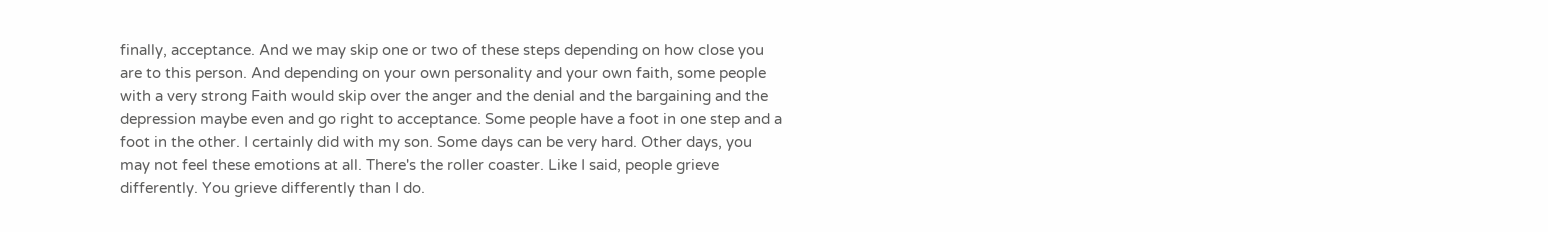finally, acceptance. And we may skip one or two of these steps depending on how close you are to this person. And depending on your own personality and your own faith, some people with a very strong Faith would skip over the anger and the denial and the bargaining and the depression maybe even and go right to acceptance. Some people have a foot in one step and a foot in the other. I certainly did with my son. Some days can be very hard. Other days, you may not feel these emotions at all. There's the roller coaster. Like I said, people grieve differently. You grieve differently than I do.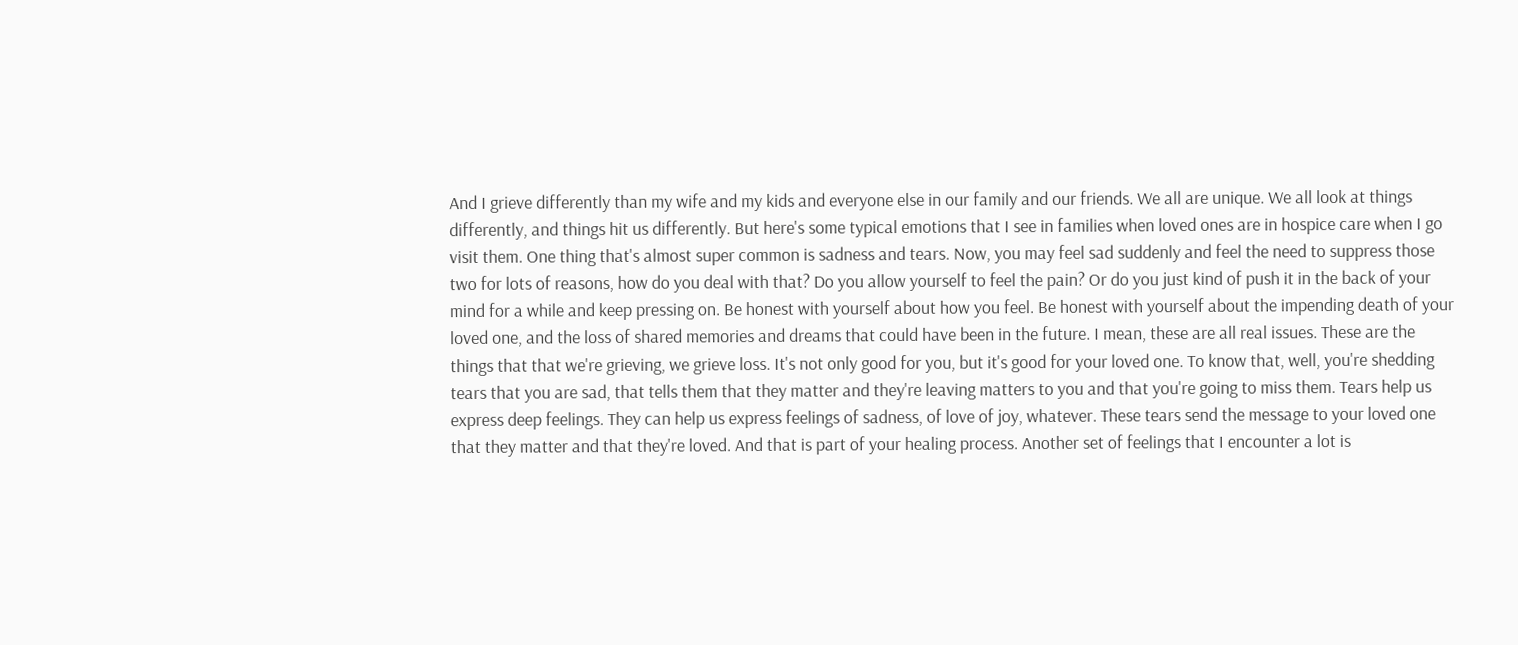And I grieve differently than my wife and my kids and everyone else in our family and our friends. We all are unique. We all look at things differently, and things hit us differently. But here's some typical emotions that I see in families when loved ones are in hospice care when I go visit them. One thing that's almost super common is sadness and tears. Now, you may feel sad suddenly and feel the need to suppress those two for lots of reasons, how do you deal with that? Do you allow yourself to feel the pain? Or do you just kind of push it in the back of your mind for a while and keep pressing on. Be honest with yourself about how you feel. Be honest with yourself about the impending death of your loved one, and the loss of shared memories and dreams that could have been in the future. I mean, these are all real issues. These are the things that that we're grieving, we grieve loss. It's not only good for you, but it's good for your loved one. To know that, well, you're shedding tears that you are sad, that tells them that they matter and they're leaving matters to you and that you're going to miss them. Tears help us express deep feelings. They can help us express feelings of sadness, of love of joy, whatever. These tears send the message to your loved one that they matter and that they're loved. And that is part of your healing process. Another set of feelings that I encounter a lot is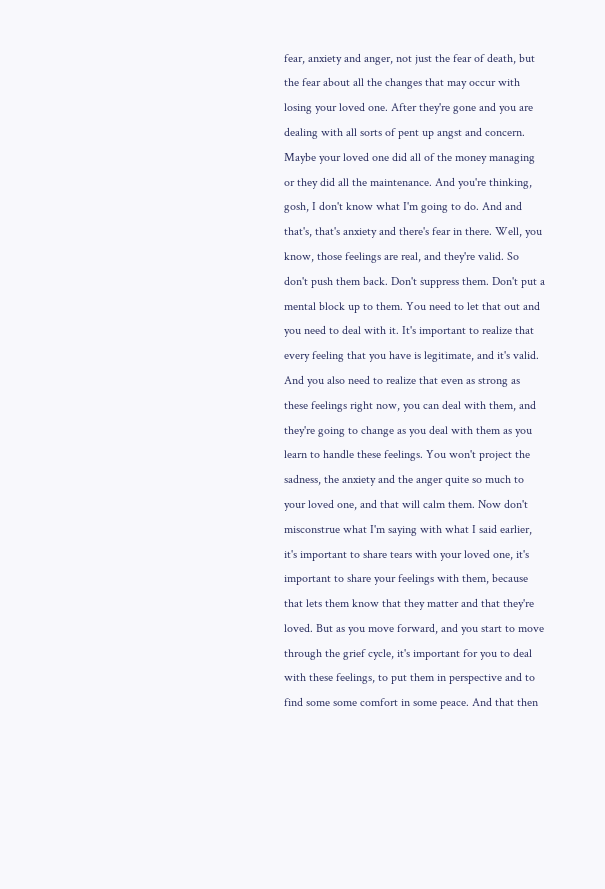fear, anxiety and anger, not just the fear of death, but the fear about all the changes that may occur with losing your loved one. After they're gone and you are dealing with all sorts of pent up angst and concern. Maybe your loved one did all of the money managing or they did all the maintenance. And you're thinking, gosh, I don't know what I'm going to do. And and that's, that's anxiety and there's fear in there. Well, you know, those feelings are real, and they're valid. So don't push them back. Don't suppress them. Don't put a mental block up to them. You need to let that out and you need to deal with it. It's important to realize that every feeling that you have is legitimate, and it's valid. And you also need to realize that even as strong as these feelings right now, you can deal with them, and they're going to change as you deal with them as you learn to handle these feelings. You won't project the sadness, the anxiety and the anger quite so much to your loved one, and that will calm them. Now don't misconstrue what I'm saying with what I said earlier, it's important to share tears with your loved one, it's important to share your feelings with them, because that lets them know that they matter and that they're loved. But as you move forward, and you start to move through the grief cycle, it's important for you to deal with these feelings, to put them in perspective and to find some some comfort in some peace. And that then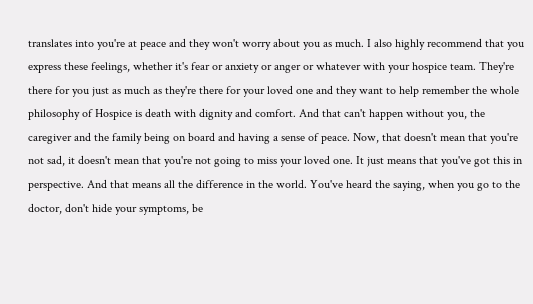translates into you're at peace and they won't worry about you as much. I also highly recommend that you express these feelings, whether it's fear or anxiety or anger or whatever with your hospice team. They're there for you just as much as they're there for your loved one and they want to help remember the whole philosophy of Hospice is death with dignity and comfort. And that can't happen without you, the caregiver and the family being on board and having a sense of peace. Now, that doesn't mean that you're not sad, it doesn't mean that you're not going to miss your loved one. It just means that you've got this in perspective. And that means all the difference in the world. You've heard the saying, when you go to the doctor, don't hide your symptoms, be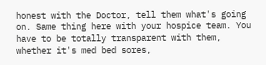honest with the Doctor, tell them what's going on. Same thing here with your hospice team. You have to be totally transparent with them, whether it's med bed sores,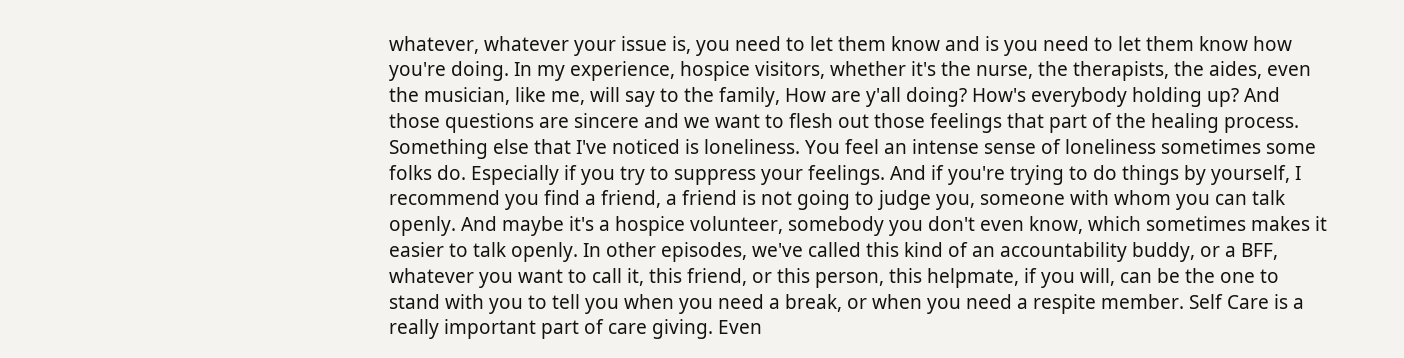whatever, whatever your issue is, you need to let them know and is you need to let them know how you're doing. In my experience, hospice visitors, whether it's the nurse, the therapists, the aides, even the musician, like me, will say to the family, How are y'all doing? How's everybody holding up? And those questions are sincere and we want to flesh out those feelings that part of the healing process. Something else that I've noticed is loneliness. You feel an intense sense of loneliness sometimes some folks do. Especially if you try to suppress your feelings. And if you're trying to do things by yourself, I recommend you find a friend, a friend is not going to judge you, someone with whom you can talk openly. And maybe it's a hospice volunteer, somebody you don't even know, which sometimes makes it easier to talk openly. In other episodes, we've called this kind of an accountability buddy, or a BFF, whatever you want to call it, this friend, or this person, this helpmate, if you will, can be the one to stand with you to tell you when you need a break, or when you need a respite member. Self Care is a really important part of care giving. Even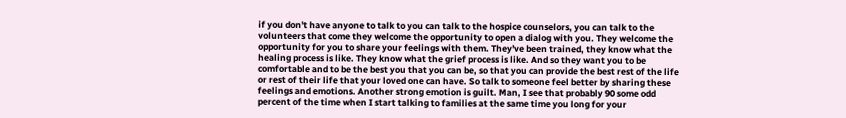if you don't have anyone to talk to you can talk to the hospice counselors, you can talk to the volunteers that come they welcome the opportunity to open a dialog with you. They welcome the opportunity for you to share your feelings with them. They've been trained, they know what the healing process is like. They know what the grief process is like. And so they want you to be comfortable and to be the best you that you can be, so that you can provide the best rest of the life or rest of their life that your loved one can have. So talk to someone feel better by sharing these feelings and emotions. Another strong emotion is guilt. Man, I see that probably 90 some odd percent of the time when I start talking to families at the same time you long for your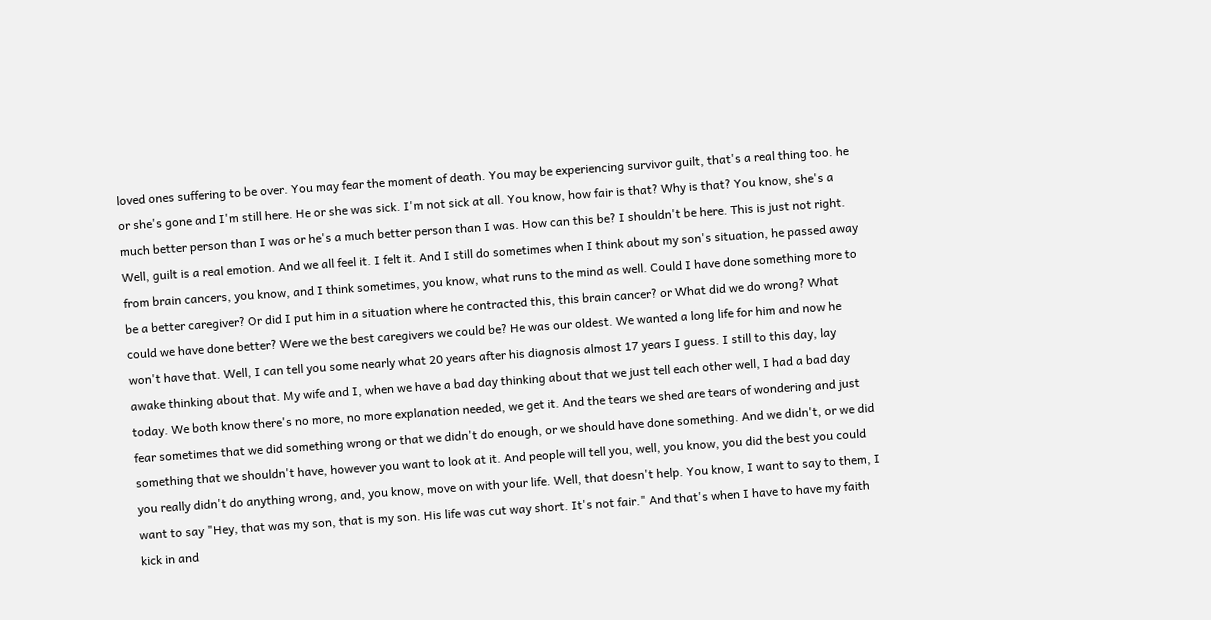loved ones suffering to be over. You may fear the moment of death. You may be experiencing survivor guilt, that's a real thing too. he or she's gone and I'm still here. He or she was sick. I'm not sick at all. You know, how fair is that? Why is that? You know, she's a much better person than I was or he's a much better person than I was. How can this be? I shouldn't be here. This is just not right. Well, guilt is a real emotion. And we all feel it. I felt it. And I still do sometimes when I think about my son's situation, he passed away from brain cancers, you know, and I think sometimes, you know, what runs to the mind as well. Could I have done something more to be a better caregiver? Or did I put him in a situation where he contracted this, this brain cancer? or What did we do wrong? What could we have done better? Were we the best caregivers we could be? He was our oldest. We wanted a long life for him and now he won't have that. Well, I can tell you some nearly what 20 years after his diagnosis almost 17 years I guess. I still to this day, lay awake thinking about that. My wife and I, when we have a bad day thinking about that we just tell each other well, I had a bad day today. We both know there's no more, no more explanation needed, we get it. And the tears we shed are tears of wondering and just fear sometimes that we did something wrong or that we didn't do enough, or we should have done something. And we didn't, or we did something that we shouldn't have, however you want to look at it. And people will tell you, well, you know, you did the best you could you really didn't do anything wrong, and, you know, move on with your life. Well, that doesn't help. You know, I want to say to them, I want to say "Hey, that was my son, that is my son. His life was cut way short. It's not fair." And that's when I have to have my faith kick in and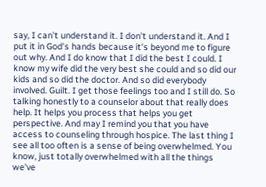say, I can't understand it. I don't understand it. And I put it in God's hands because it's beyond me to figure out why. And I do know that I did the best I could. I know my wife did the very best she could and so did our kids and so did the doctor. And so did everybody involved. Guilt. I get those feelings too and I still do. So talking honestly to a counselor about that really does help. It helps you process that helps you get perspective. And may I remind you that you have access to counseling through hospice. The last thing I see all too often is a sense of being overwhelmed. You know, just totally overwhelmed with all the things we've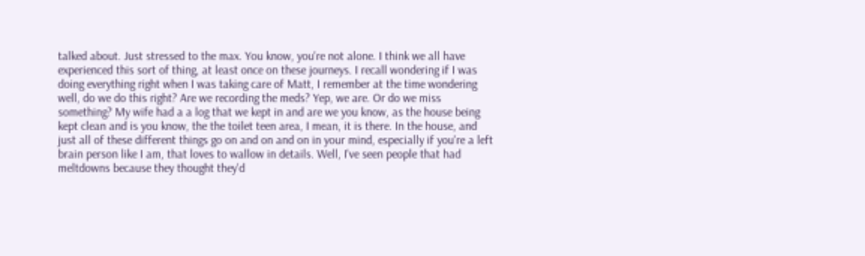talked about. Just stressed to the max. You know, you're not alone. I think we all have experienced this sort of thing, at least once on these journeys. I recall wondering if I was doing everything right when I was taking care of Matt, I remember at the time wondering well, do we do this right? Are we recording the meds? Yep, we are. Or do we miss something? My wife had a a log that we kept in and are we you know, as the house being kept clean and is you know, the the toilet teen area, I mean, it is there. In the house, and just all of these different things go on and on and on in your mind, especially if you're a left brain person like I am, that loves to wallow in details. Well, I've seen people that had meltdowns because they thought they'd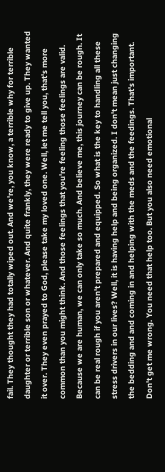fail. They thought they had totally wiped out. And we're, you know, a terrible why for terrible daughter or terrible son or whatever. And quite frankly, they were ready to give up. They wanted it over. They even prayed to God, please take my loved one. Well, let me tell you, that's more common than you might think. And those feelings that you're feeling those feelings are valid. Because we are human, we can only take so much. And believe me, this journey can be rough. It can be real rough if you aren't prepared and equipped. So what is the key to handling all these stress drivers in our lives? Well, it is having help and being organized. I don't mean just changing the bedding and and coming in and helping with the meds and the feedings. That's important. Don't get me wrong. You need that help too. But you also need emotional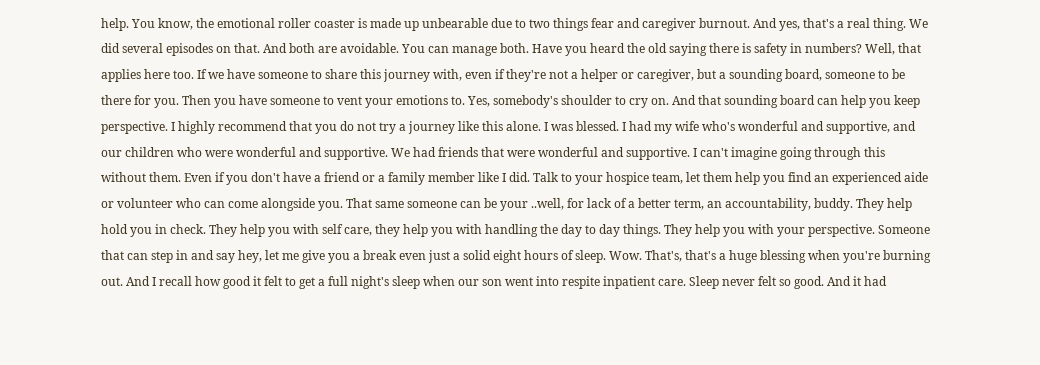help. You know, the emotional roller coaster is made up unbearable due to two things fear and caregiver burnout. And yes, that's a real thing. We did several episodes on that. And both are avoidable. You can manage both. Have you heard the old saying there is safety in numbers? Well, that applies here too. If we have someone to share this journey with, even if they're not a helper or caregiver, but a sounding board, someone to be there for you. Then you have someone to vent your emotions to. Yes, somebody's shoulder to cry on. And that sounding board can help you keep perspective. I highly recommend that you do not try a journey like this alone. I was blessed. I had my wife who's wonderful and supportive, and our children who were wonderful and supportive. We had friends that were wonderful and supportive. I can't imagine going through this without them. Even if you don't have a friend or a family member like I did. Talk to your hospice team, let them help you find an experienced aide or volunteer who can come alongside you. That same someone can be your ..well, for lack of a better term, an accountability, buddy. They help hold you in check. They help you with self care, they help you with handling the day to day things. They help you with your perspective. Someone that can step in and say hey, let me give you a break even just a solid eight hours of sleep. Wow. That's, that's a huge blessing when you're burning out. And I recall how good it felt to get a full night's sleep when our son went into respite inpatient care. Sleep never felt so good. And it had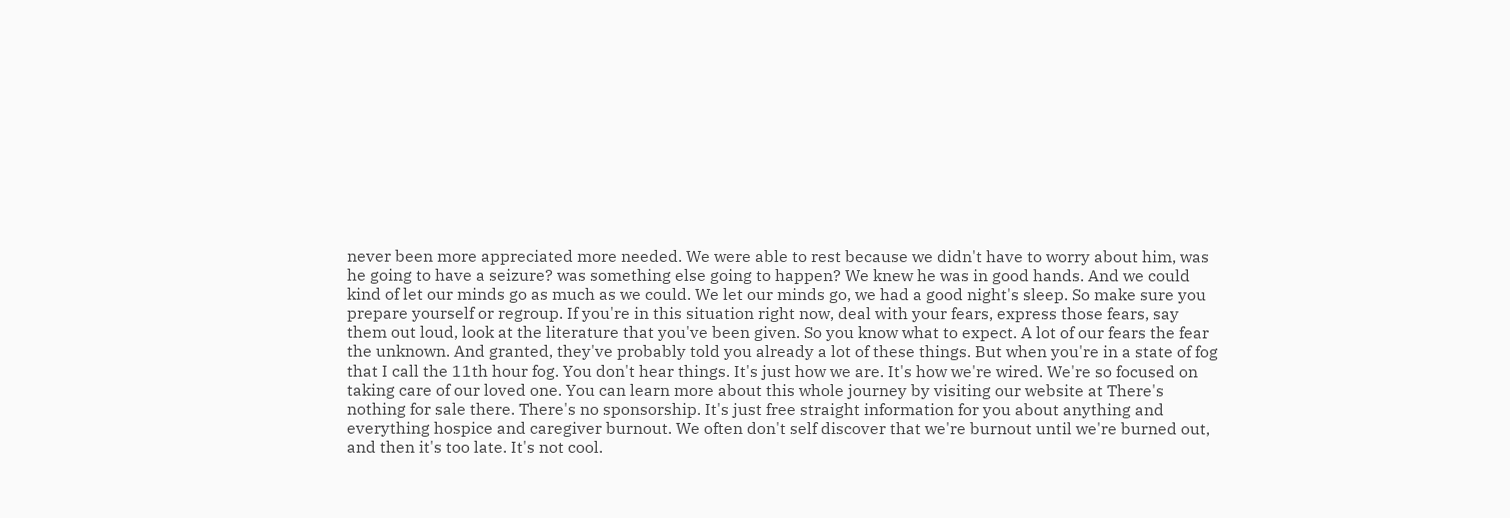never been more appreciated more needed. We were able to rest because we didn't have to worry about him, was he going to have a seizure? was something else going to happen? We knew he was in good hands. And we could kind of let our minds go as much as we could. We let our minds go, we had a good night's sleep. So make sure you prepare yourself or regroup. If you're in this situation right now, deal with your fears, express those fears, say them out loud, look at the literature that you've been given. So you know what to expect. A lot of our fears the fear the unknown. And granted, they've probably told you already a lot of these things. But when you're in a state of fog that I call the 11th hour fog. You don't hear things. It's just how we are. It's how we're wired. We're so focused on taking care of our loved one. You can learn more about this whole journey by visiting our website at There's nothing for sale there. There's no sponsorship. It's just free straight information for you about anything and everything hospice and caregiver burnout. We often don't self discover that we're burnout until we're burned out, and then it's too late. It's not cool.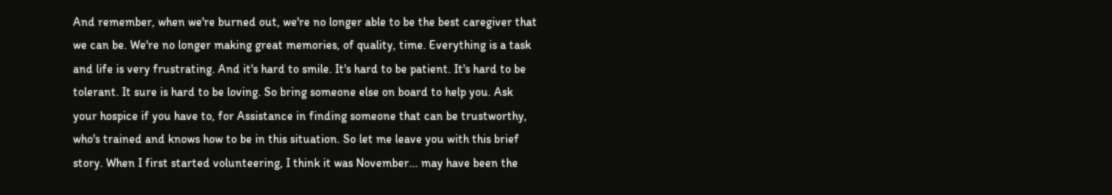And remember, when we're burned out, we're no longer able to be the best caregiver that we can be. We're no longer making great memories, of quality, time. Everything is a task and life is very frustrating. And it's hard to smile. It's hard to be patient. It's hard to be tolerant. It sure is hard to be loving. So bring someone else on board to help you. Ask your hospice if you have to, for Assistance in finding someone that can be trustworthy, who's trained and knows how to be in this situation. So let me leave you with this brief story. When I first started volunteering, I think it was November... may have been the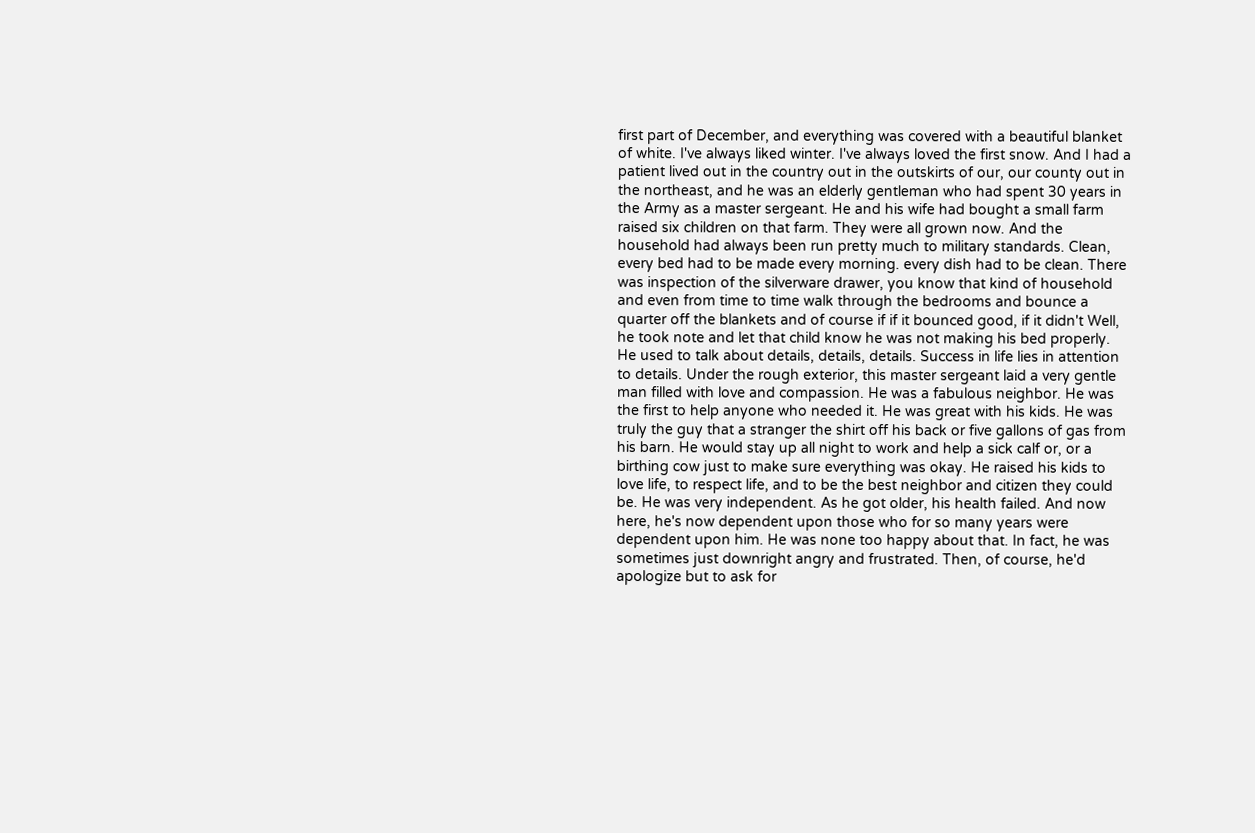first part of December, and everything was covered with a beautiful blanket of white. I've always liked winter. I've always loved the first snow. And I had a patient lived out in the country out in the outskirts of our, our county out in the northeast, and he was an elderly gentleman who had spent 30 years in the Army as a master sergeant. He and his wife had bought a small farm raised six children on that farm. They were all grown now. And the household had always been run pretty much to military standards. Clean, every bed had to be made every morning. every dish had to be clean. There was inspection of the silverware drawer, you know that kind of household and even from time to time walk through the bedrooms and bounce a quarter off the blankets and of course if if it bounced good, if it didn't Well, he took note and let that child know he was not making his bed properly. He used to talk about details, details, details. Success in life lies in attention to details. Under the rough exterior, this master sergeant laid a very gentle man filled with love and compassion. He was a fabulous neighbor. He was the first to help anyone who needed it. He was great with his kids. He was truly the guy that a stranger the shirt off his back or five gallons of gas from his barn. He would stay up all night to work and help a sick calf or, or a birthing cow just to make sure everything was okay. He raised his kids to love life, to respect life, and to be the best neighbor and citizen they could be. He was very independent. As he got older, his health failed. And now here, he's now dependent upon those who for so many years were dependent upon him. He was none too happy about that. In fact, he was sometimes just downright angry and frustrated. Then, of course, he'd apologize but to ask for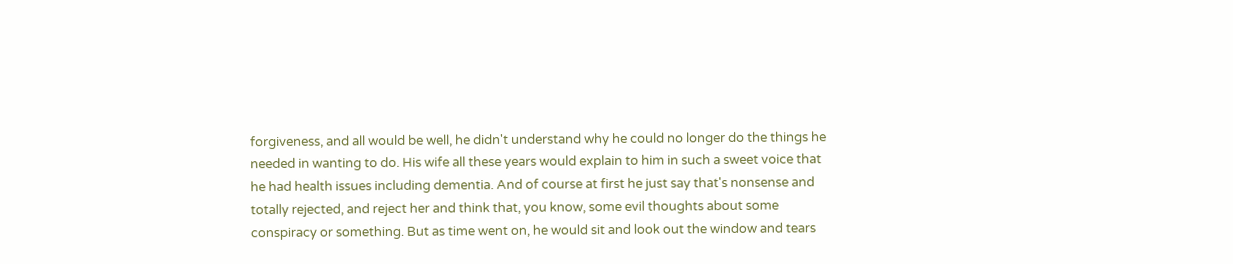forgiveness, and all would be well, he didn't understand why he could no longer do the things he needed in wanting to do. His wife all these years would explain to him in such a sweet voice that he had health issues including dementia. And of course at first he just say that's nonsense and totally rejected, and reject her and think that, you know, some evil thoughts about some conspiracy or something. But as time went on, he would sit and look out the window and tears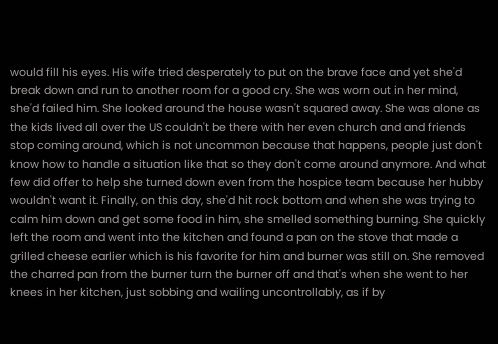would fill his eyes. His wife tried desperately to put on the brave face and yet she'd break down and run to another room for a good cry. She was worn out in her mind, she'd failed him. She looked around the house wasn't squared away. She was alone as the kids lived all over the US couldn't be there with her even church and and friends stop coming around, which is not uncommon because that happens, people just don't know how to handle a situation like that so they don't come around anymore. And what few did offer to help she turned down even from the hospice team because her hubby wouldn't want it. Finally, on this day, she'd hit rock bottom and when she was trying to calm him down and get some food in him, she smelled something burning. She quickly left the room and went into the kitchen and found a pan on the stove that made a grilled cheese earlier which is his favorite for him and burner was still on. She removed the charred pan from the burner turn the burner off and that's when she went to her knees in her kitchen, just sobbing and wailing uncontrollably, as if by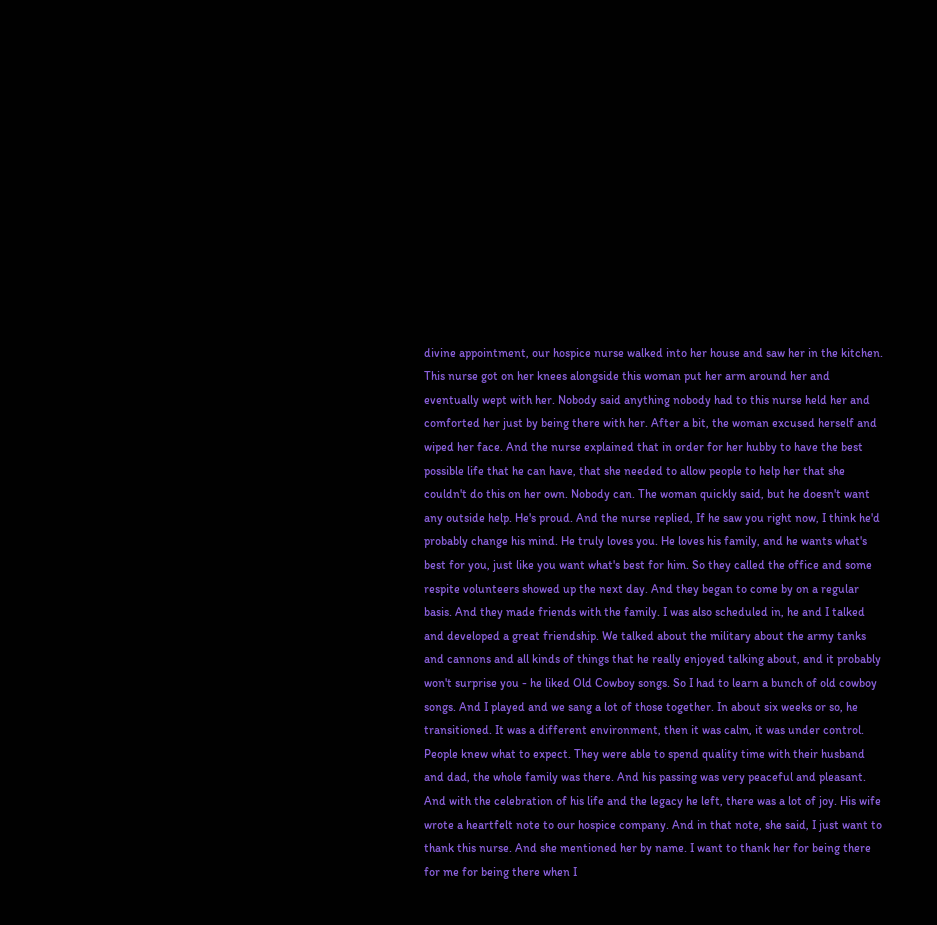divine appointment, our hospice nurse walked into her house and saw her in the kitchen. This nurse got on her knees alongside this woman put her arm around her and eventually wept with her. Nobody said anything nobody had to this nurse held her and comforted her just by being there with her. After a bit, the woman excused herself and wiped her face. And the nurse explained that in order for her hubby to have the best possible life that he can have, that she needed to allow people to help her that she couldn't do this on her own. Nobody can. The woman quickly said, but he doesn't want any outside help. He's proud. And the nurse replied, If he saw you right now, I think he'd probably change his mind. He truly loves you. He loves his family, and he wants what's best for you, just like you want what's best for him. So they called the office and some respite volunteers showed up the next day. And they began to come by on a regular basis. And they made friends with the family. I was also scheduled in, he and I talked and developed a great friendship. We talked about the military about the army tanks and cannons and all kinds of things that he really enjoyed talking about, and it probably won't surprise you - he liked Old Cowboy songs. So I had to learn a bunch of old cowboy songs. And I played and we sang a lot of those together. In about six weeks or so, he transitioned. It was a different environment, then it was calm, it was under control. People knew what to expect. They were able to spend quality time with their husband and dad, the whole family was there. And his passing was very peaceful and pleasant. And with the celebration of his life and the legacy he left, there was a lot of joy. His wife wrote a heartfelt note to our hospice company. And in that note, she said, I just want to thank this nurse. And she mentioned her by name. I want to thank her for being there for me for being there when I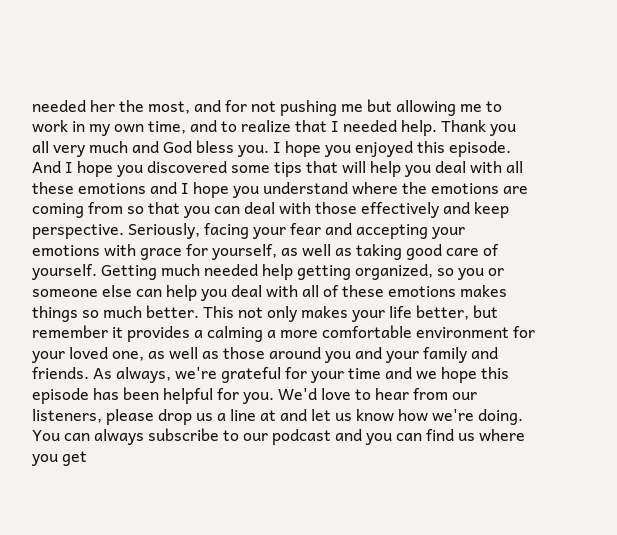needed her the most, and for not pushing me but allowing me to work in my own time, and to realize that I needed help. Thank you all very much and God bless you. I hope you enjoyed this episode. And I hope you discovered some tips that will help you deal with all these emotions and I hope you understand where the emotions are coming from so that you can deal with those effectively and keep perspective. Seriously, facing your fear and accepting your emotions with grace for yourself, as well as taking good care of yourself. Getting much needed help getting organized, so you or someone else can help you deal with all of these emotions makes things so much better. This not only makes your life better, but remember it provides a calming a more comfortable environment for your loved one, as well as those around you and your family and friends. As always, we're grateful for your time and we hope this episode has been helpful for you. We'd love to hear from our listeners, please drop us a line at and let us know how we're doing. You can always subscribe to our podcast and you can find us where you get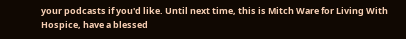your podcasts if you'd like. Until next time, this is Mitch Ware for Living With Hospice, have a blessed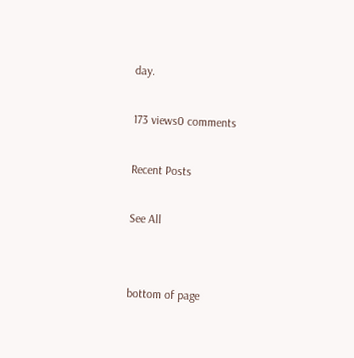day.

173 views0 comments

Recent Posts

See All


bottom of page